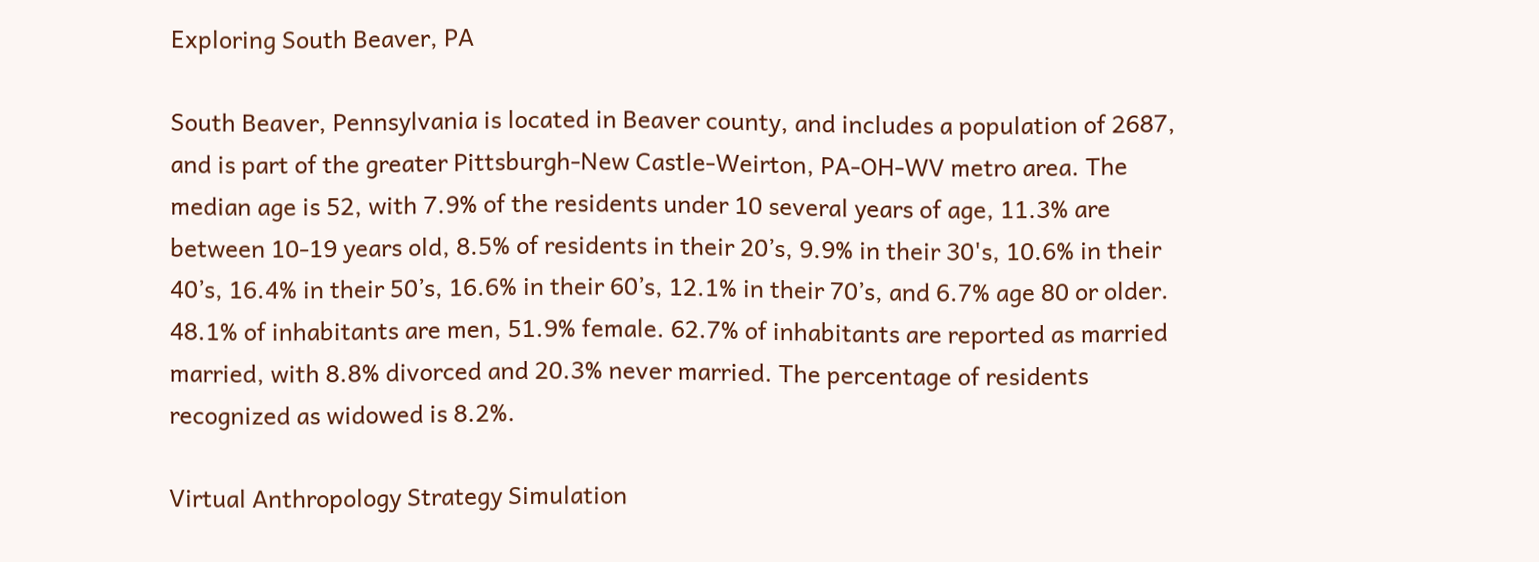Exploring South Beaver, PA

South Beaver, Pennsylvania is located in Beaver county, and includes a population of 2687, and is part of the greater Pittsburgh-New Castle-Weirton, PA-OH-WV metro area. The median age is 52, with 7.9% of the residents under 10 several years of age, 11.3% are between 10-19 years old, 8.5% of residents in their 20’s, 9.9% in their 30's, 10.6% in their 40’s, 16.4% in their 50’s, 16.6% in their 60’s, 12.1% in their 70’s, and 6.7% age 80 or older. 48.1% of inhabitants are men, 51.9% female. 62.7% of inhabitants are reported as married married, with 8.8% divorced and 20.3% never married. The percentage of residents recognized as widowed is 8.2%.

Virtual Anthropology Strategy Simulation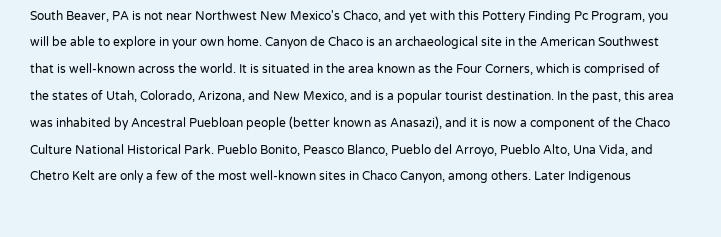South Beaver, PA is not near Northwest New Mexico's Chaco, and yet with this Pottery Finding Pc Program, you will be able to explore in your own home. Canyon de Chaco is an archaeological site in the American Southwest that is well-known across the world. It is situated in the area known as the Four Corners, which is comprised of the states of Utah, Colorado, Arizona, and New Mexico, and is a popular tourist destination. In the past, this area was inhabited by Ancestral Puebloan people (better known as Anasazi), and it is now a component of the Chaco Culture National Historical Park. Pueblo Bonito, Peasco Blanco, Pueblo del Arroyo, Pueblo Alto, Una Vida, and Chetro Kelt are only a few of the most well-known sites in Chaco Canyon, among others. Later Indigenous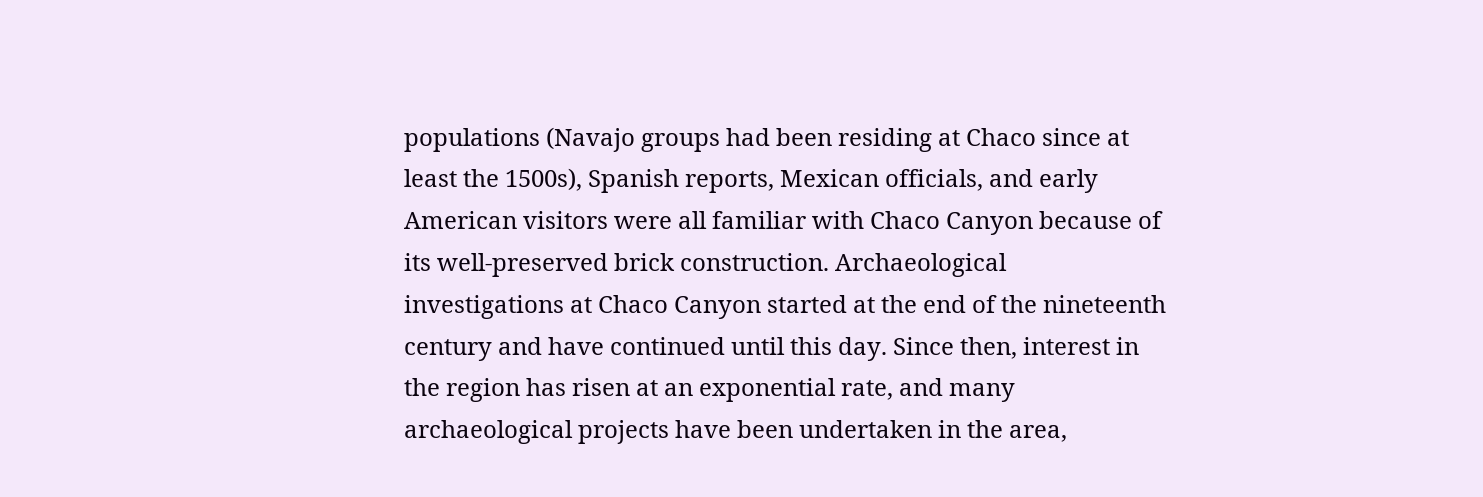populations (Navajo groups had been residing at Chaco since at least the 1500s), Spanish reports, Mexican officials, and early American visitors were all familiar with Chaco Canyon because of its well-preserved brick construction. Archaeological investigations at Chaco Canyon started at the end of the nineteenth century and have continued until this day. Since then, interest in the region has risen at an exponential rate, and many archaeological projects have been undertaken in the area,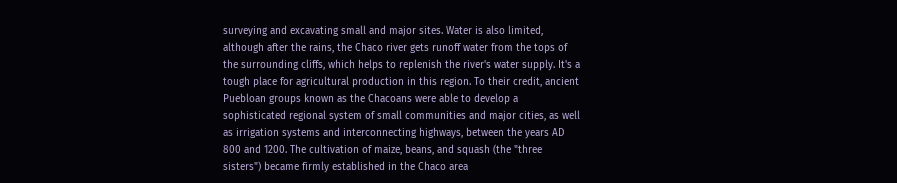surveying and excavating small and major sites. Water is also limited, although after the rains, the Chaco river gets runoff water from the tops of the surrounding cliffs, which helps to replenish the river's water supply. It's a tough place for agricultural production in this region. To their credit, ancient Puebloan groups known as the Chacoans were able to develop a sophisticated regional system of small communities and major cities, as well as irrigation systems and interconnecting highways, between the years AD 800 and 1200. The cultivation of maize, beans, and squash (the "three sisters") became firmly established in the Chaco area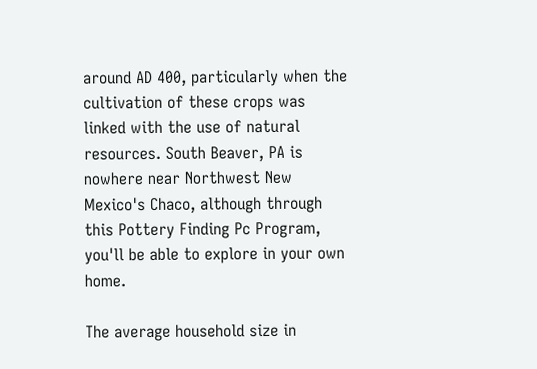around AD 400, particularly when the cultivation of these crops was linked with the use of natural resources. South Beaver, PA is nowhere near Northwest New Mexico's Chaco, although through this Pottery Finding Pc Program, you'll be able to explore in your own home.

The average household size in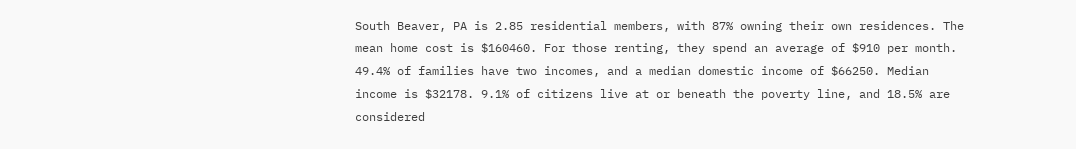South Beaver, PA is 2.85 residential members, with 87% owning their own residences. The mean home cost is $160460. For those renting, they spend an average of $910 per month. 49.4% of families have two incomes, and a median domestic income of $66250. Median income is $32178. 9.1% of citizens live at or beneath the poverty line, and 18.5% are considered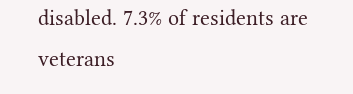disabled. 7.3% of residents are veterans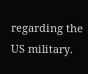regarding the US military.